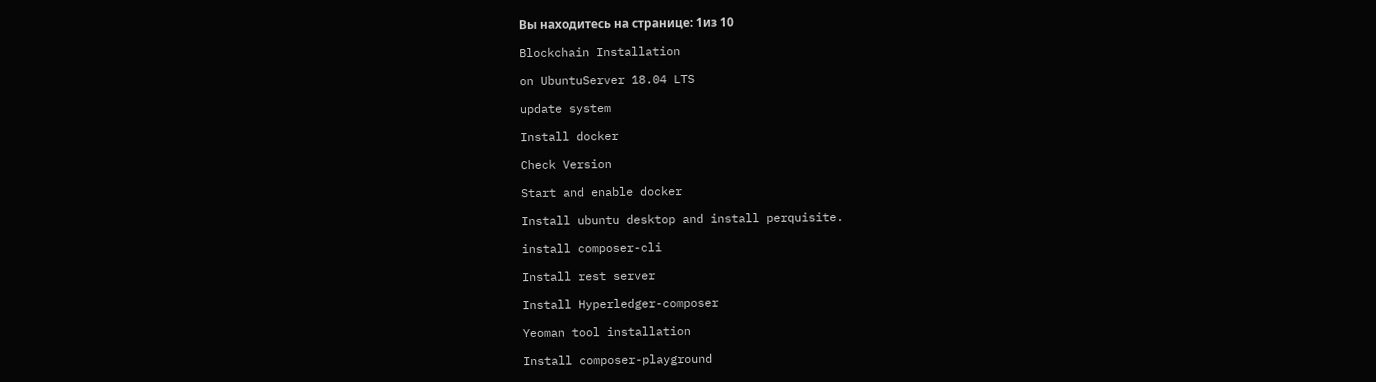Вы находитесь на странице: 1из 10

Blockchain Installation

on UbuntuServer 18.04 LTS

update system

Install docker

Check Version

Start and enable docker

Install ubuntu desktop and install perquisite.

install composer-cli

Install rest server

Install Hyperledger-composer

Yeoman tool installation

Install composer-playground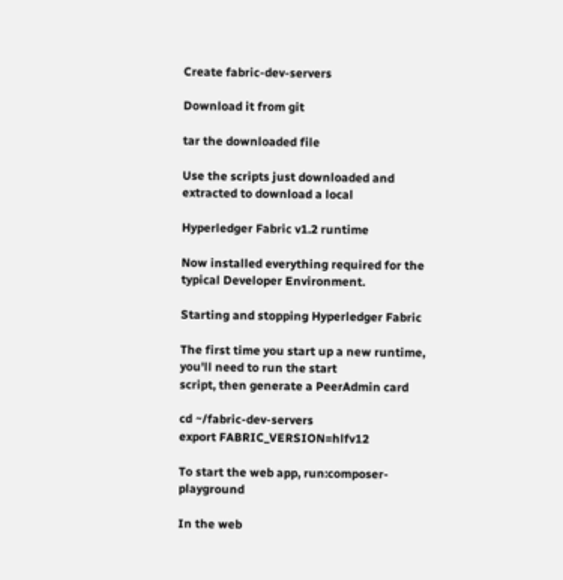Create fabric-dev-servers

Download it from git

tar the downloaded file

Use the scripts just downloaded and extracted to download a local

Hyperledger Fabric v1.2 runtime

Now installed everything required for the typical Developer Environment.

Starting and stopping Hyperledger Fabric

The first time you start up a new runtime, you'll need to run the start
script, then generate a PeerAdmin card

cd ~/fabric-dev-servers
export FABRIC_VERSION=hlfv12

To start the web app, run:composer-playground

In the web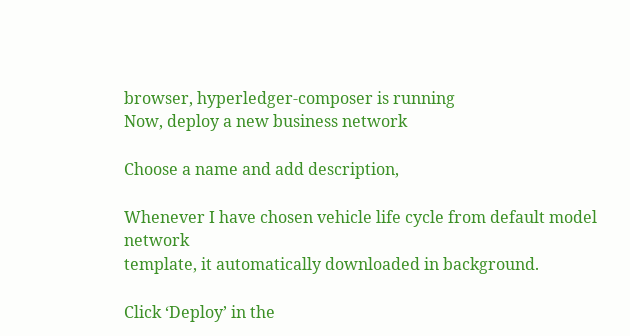browser, hyperledger-composer is running
Now, deploy a new business network

Choose a name and add description,

Whenever I have chosen vehicle life cycle from default model network
template, it automatically downloaded in background.

Click ‘Deploy’ in the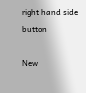right hand side button

New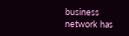business network has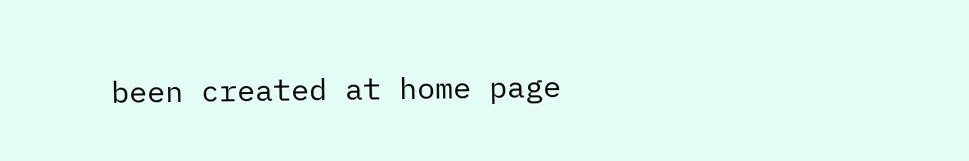been created at home page